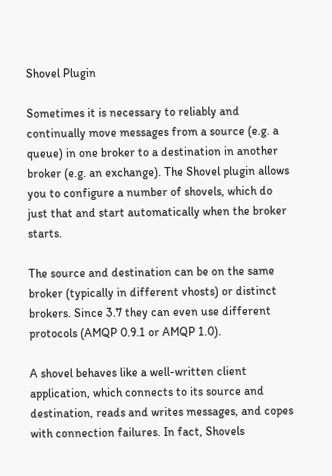Shovel Plugin

Sometimes it is necessary to reliably and continually move messages from a source (e.g. a queue) in one broker to a destination in another broker (e.g. an exchange). The Shovel plugin allows you to configure a number of shovels, which do just that and start automatically when the broker starts.

The source and destination can be on the same broker (typically in different vhosts) or distinct brokers. Since 3.7 they can even use different protocols (AMQP 0.9.1 or AMQP 1.0).

A shovel behaves like a well-written client application, which connects to its source and destination, reads and writes messages, and copes with connection failures. In fact, Shovels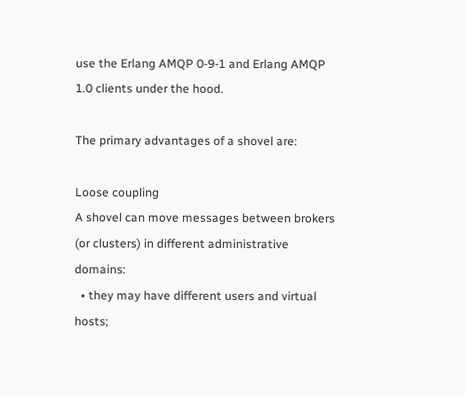use the Erlang AMQP 0-9-1 and Erlang AMQP 1.0 clients under the hood.

The primary advantages of a shovel are:

Loose coupling
A shovel can move messages between brokers (or clusters) in different administrative domains:
  • they may have different users and virtual hosts;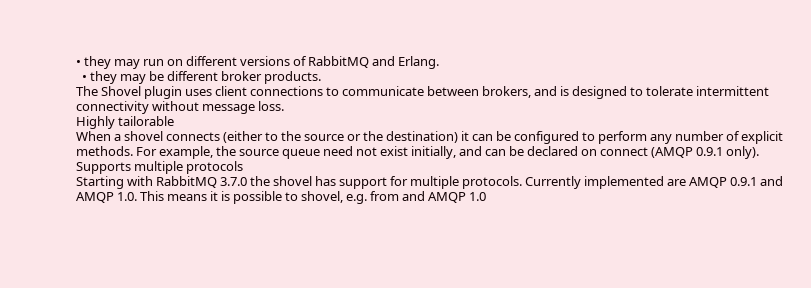• they may run on different versions of RabbitMQ and Erlang.
  • they may be different broker products.
The Shovel plugin uses client connections to communicate between brokers, and is designed to tolerate intermittent connectivity without message loss.
Highly tailorable
When a shovel connects (either to the source or the destination) it can be configured to perform any number of explicit methods. For example, the source queue need not exist initially, and can be declared on connect (AMQP 0.9.1 only).
Supports multiple protocols
Starting with RabbitMQ 3.7.0 the shovel has support for multiple protocols. Currently implemented are AMQP 0.9.1 and AMQP 1.0. This means it is possible to shovel, e.g. from and AMQP 1.0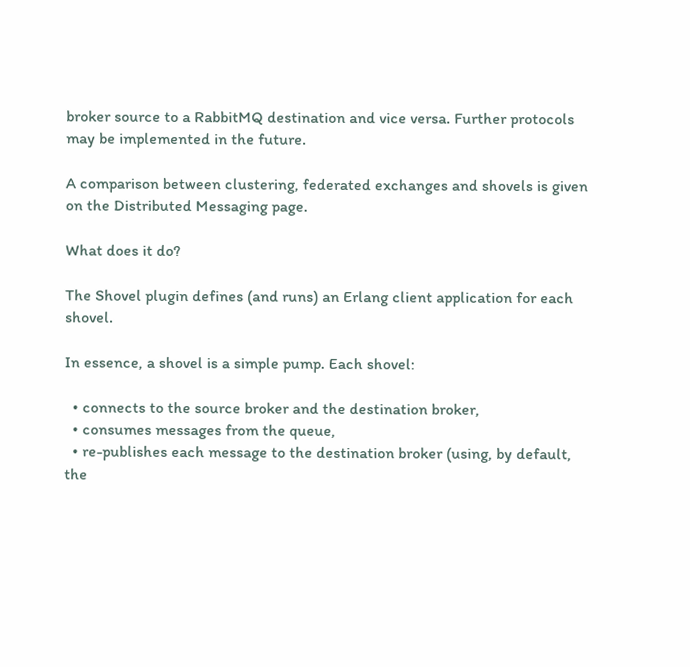broker source to a RabbitMQ destination and vice versa. Further protocols may be implemented in the future.

A comparison between clustering, federated exchanges and shovels is given on the Distributed Messaging page.

What does it do?

The Shovel plugin defines (and runs) an Erlang client application for each shovel.

In essence, a shovel is a simple pump. Each shovel:

  • connects to the source broker and the destination broker,
  • consumes messages from the queue,
  • re-publishes each message to the destination broker (using, by default, the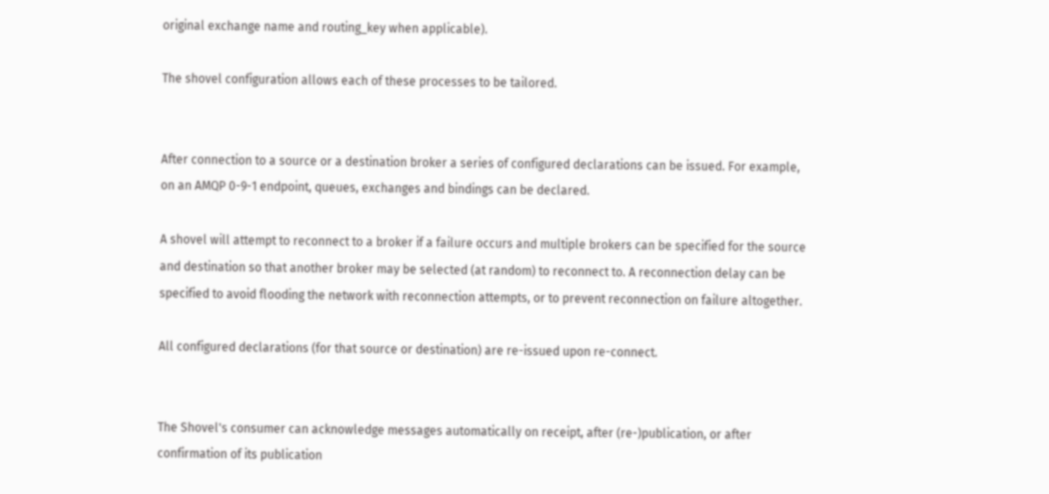original exchange name and routing_key when applicable).

The shovel configuration allows each of these processes to be tailored.


After connection to a source or a destination broker a series of configured declarations can be issued. For example, on an AMQP 0-9-1 endpoint, queues, exchanges and bindings can be declared.

A shovel will attempt to reconnect to a broker if a failure occurs and multiple brokers can be specified for the source and destination so that another broker may be selected (at random) to reconnect to. A reconnection delay can be specified to avoid flooding the network with reconnection attempts, or to prevent reconnection on failure altogether.

All configured declarations (for that source or destination) are re-issued upon re-connect.


The Shovel's consumer can acknowledge messages automatically on receipt, after (re-)publication, or after confirmation of its publication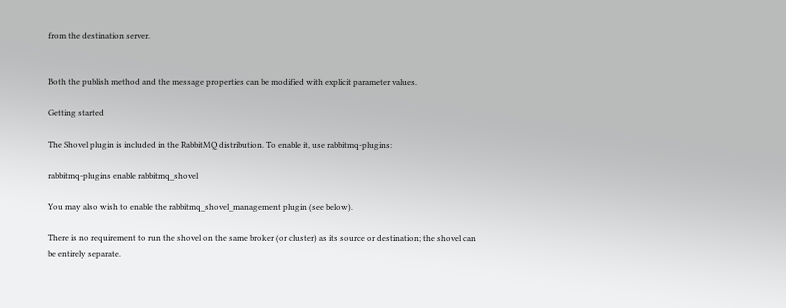from the destination server.


Both the publish method and the message properties can be modified with explicit parameter values.

Getting started

The Shovel plugin is included in the RabbitMQ distribution. To enable it, use rabbitmq-plugins:

rabbitmq-plugins enable rabbitmq_shovel

You may also wish to enable the rabbitmq_shovel_management plugin (see below).

There is no requirement to run the shovel on the same broker (or cluster) as its source or destination; the shovel can be entirely separate.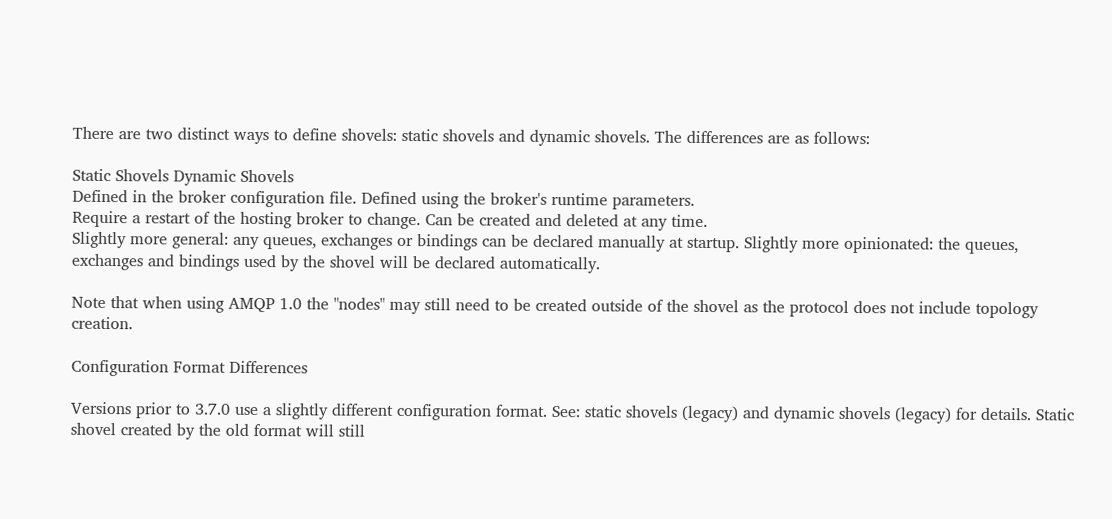There are two distinct ways to define shovels: static shovels and dynamic shovels. The differences are as follows:

Static Shovels Dynamic Shovels
Defined in the broker configuration file. Defined using the broker's runtime parameters.
Require a restart of the hosting broker to change. Can be created and deleted at any time.
Slightly more general: any queues, exchanges or bindings can be declared manually at startup. Slightly more opinionated: the queues, exchanges and bindings used by the shovel will be declared automatically.

Note that when using AMQP 1.0 the "nodes" may still need to be created outside of the shovel as the protocol does not include topology creation.

Configuration Format Differences

Versions prior to 3.7.0 use a slightly different configuration format. See: static shovels (legacy) and dynamic shovels (legacy) for details. Static shovel created by the old format will still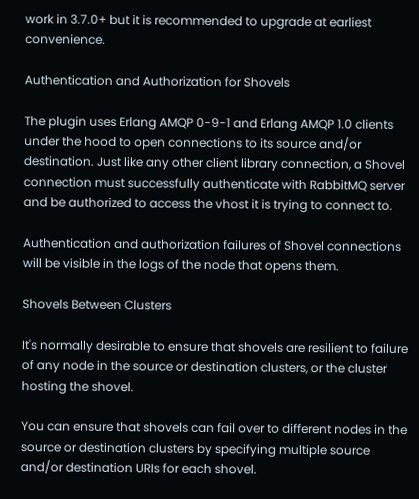work in 3.7.0+ but it is recommended to upgrade at earliest convenience.

Authentication and Authorization for Shovels

The plugin uses Erlang AMQP 0-9-1 and Erlang AMQP 1.0 clients under the hood to open connections to its source and/or destination. Just like any other client library connection, a Shovel connection must successfully authenticate with RabbitMQ server and be authorized to access the vhost it is trying to connect to.

Authentication and authorization failures of Shovel connections will be visible in the logs of the node that opens them.

Shovels Between Clusters

It's normally desirable to ensure that shovels are resilient to failure of any node in the source or destination clusters, or the cluster hosting the shovel.

You can ensure that shovels can fail over to different nodes in the source or destination clusters by specifying multiple source and/or destination URIs for each shovel.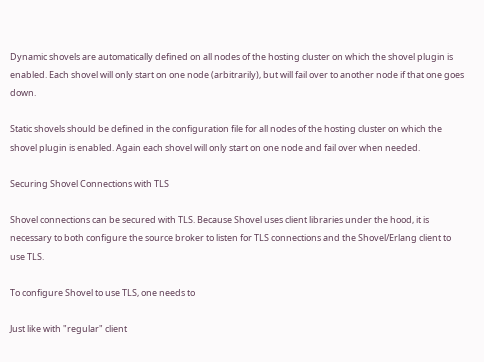Dynamic shovels are automatically defined on all nodes of the hosting cluster on which the shovel plugin is enabled. Each shovel will only start on one node (arbitrarily), but will fail over to another node if that one goes down.

Static shovels should be defined in the configuration file for all nodes of the hosting cluster on which the shovel plugin is enabled. Again each shovel will only start on one node and fail over when needed.

Securing Shovel Connections with TLS

Shovel connections can be secured with TLS. Because Shovel uses client libraries under the hood, it is necessary to both configure the source broker to listen for TLS connections and the Shovel/Erlang client to use TLS.

To configure Shovel to use TLS, one needs to

Just like with "regular" client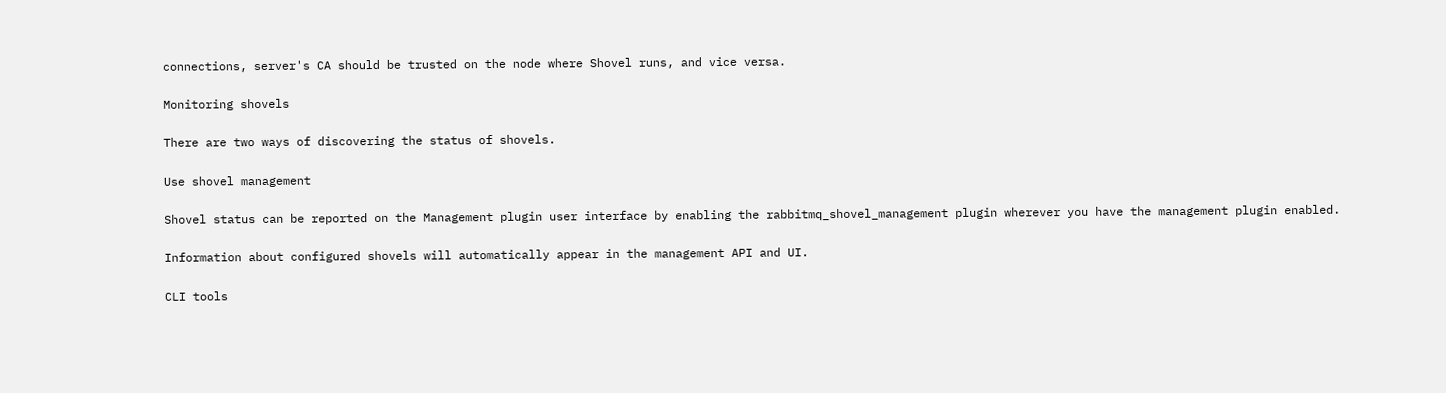connections, server's CA should be trusted on the node where Shovel runs, and vice versa.

Monitoring shovels

There are two ways of discovering the status of shovels.

Use shovel management

Shovel status can be reported on the Management plugin user interface by enabling the rabbitmq_shovel_management plugin wherever you have the management plugin enabled.

Information about configured shovels will automatically appear in the management API and UI.

CLI tools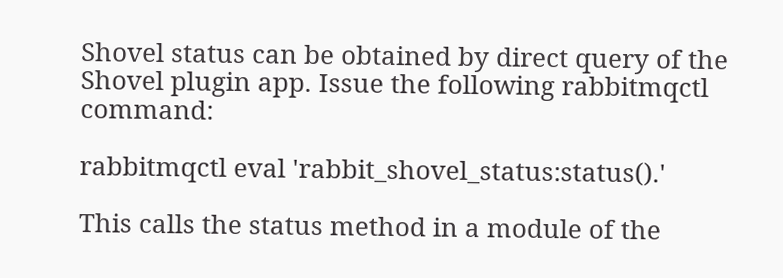Shovel status can be obtained by direct query of the Shovel plugin app. Issue the following rabbitmqctl command:

rabbitmqctl eval 'rabbit_shovel_status:status().'

This calls the status method in a module of the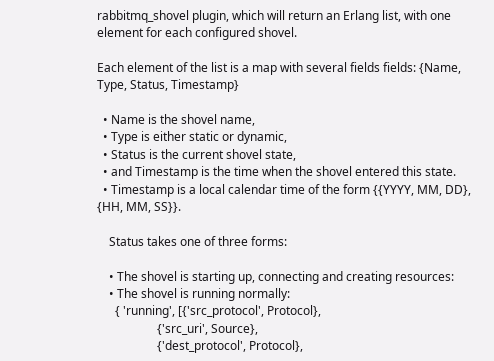rabbitmq_shovel plugin, which will return an Erlang list, with one element for each configured shovel.

Each element of the list is a map with several fields fields: {Name, Type, Status, Timestamp}

  • Name is the shovel name,
  • Type is either static or dynamic,
  • Status is the current shovel state,
  • and Timestamp is the time when the shovel entered this state.
  • Timestamp is a local calendar time of the form {{YYYY, MM, DD}, {HH, MM, SS}}.

    Status takes one of three forms:

    • The shovel is starting up, connecting and creating resources:
    • The shovel is running normally:
      { 'running', [{'src_protocol', Protocol},
                    {'src_uri', Source},
                    {'dest_protocol', Protocol},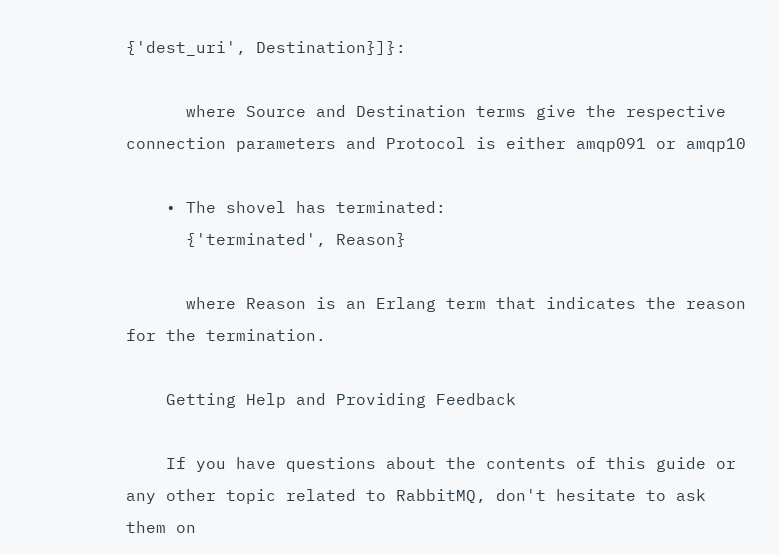{'dest_uri', Destination}]}:

      where Source and Destination terms give the respective connection parameters and Protocol is either amqp091 or amqp10

    • The shovel has terminated:
      {'terminated', Reason}

      where Reason is an Erlang term that indicates the reason for the termination.

    Getting Help and Providing Feedback

    If you have questions about the contents of this guide or any other topic related to RabbitMQ, don't hesitate to ask them on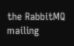the RabbitMQ mailing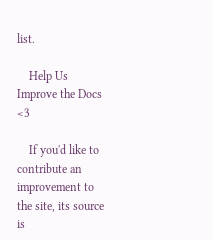list.

    Help Us Improve the Docs <3

    If you'd like to contribute an improvement to the site, its source is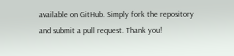available on GitHub. Simply fork the repository and submit a pull request. Thank you!